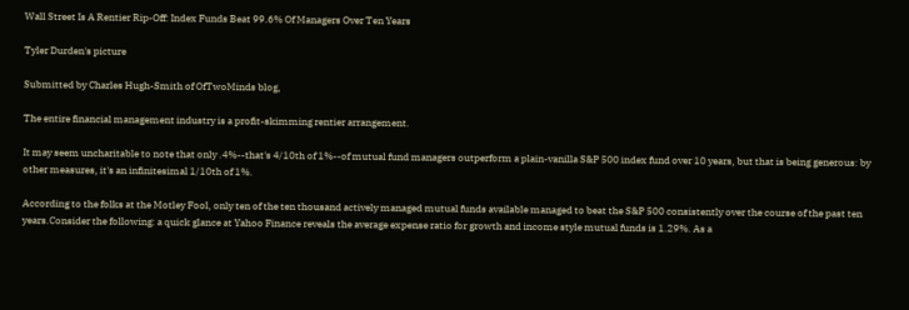Wall Street Is A Rentier Rip-Off: Index Funds Beat 99.6% Of Managers Over Ten Years

Tyler Durden's picture

Submitted by Charles Hugh-Smith of OfTwoMinds blog,

The entire financial management industry is a profit-skimming rentier arrangement.

It may seem uncharitable to note that only .4%--that's 4/10th of 1%--of mutual fund managers outperform a plain-vanilla S&P 500 index fund over 10 years, but that is being generous: by other measures, it's an infinitesimal 1/10th of 1%.

According to the folks at the Motley Fool, only ten of the ten thousand actively managed mutual funds available managed to beat the S&P 500 consistently over the course of the past ten years.Consider the following: a quick glance at Yahoo Finance reveals the average expense ratio for growth and income style mutual funds is 1.29%. As a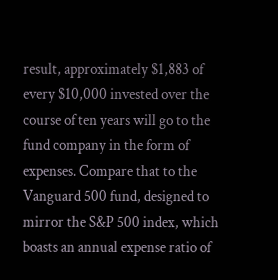result, approximately $1,883 of every $10,000 invested over the course of ten years will go to the fund company in the form of expenses. Compare that to the Vanguard 500 fund, designed to mirror the S&P 500 index, which boasts an annual expense ratio of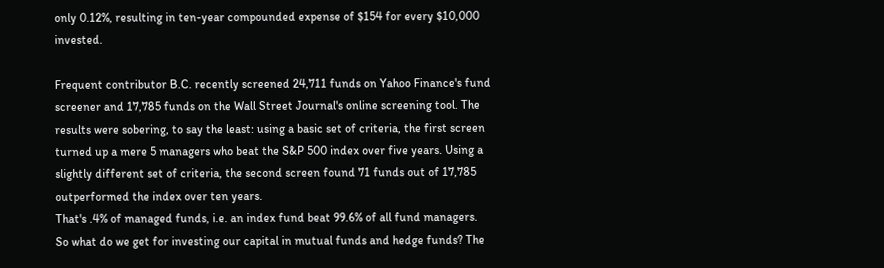only 0.12%, resulting in ten-year compounded expense of $154 for every $10,000 invested.

Frequent contributor B.C. recently screened 24,711 funds on Yahoo Finance's fund screener and 17,785 funds on the Wall Street Journal's online screening tool. The results were sobering, to say the least: using a basic set of criteria, the first screen turned up a mere 5 managers who beat the S&P 500 index over five years. Using a slightly different set of criteria, the second screen found 71 funds out of 17,785 outperformed the index over ten years.
That's .4% of managed funds, i.e. an index fund beat 99.6% of all fund managers.
So what do we get for investing our capital in mutual funds and hedge funds? The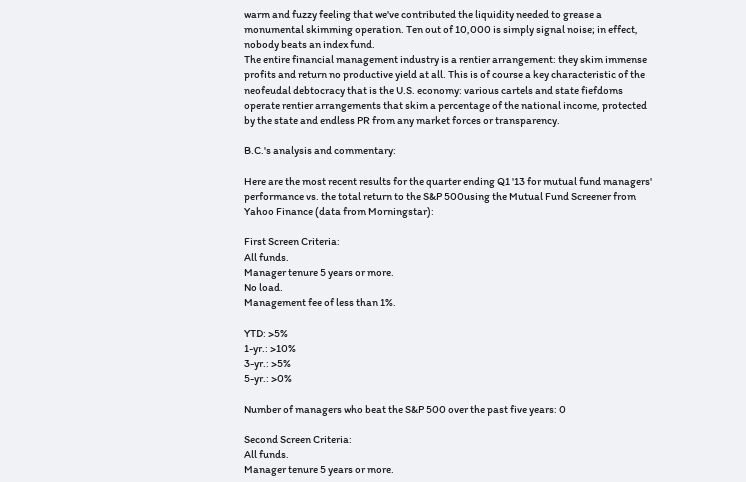warm and fuzzy feeling that we've contributed the liquidity needed to grease a monumental skimming operation. Ten out of 10,000 is simply signal noise; in effect, nobody beats an index fund.
The entire financial management industry is a rentier arrangement: they skim immense profits and return no productive yield at all. This is of course a key characteristic of the neofeudal debtocracy that is the U.S. economy: various cartels and state fiefdoms operate rentier arrangements that skim a percentage of the national income, protected by the state and endless PR from any market forces or transparency.

B.C.'s analysis and commentary:

Here are the most recent results for the quarter ending Q1 '13 for mutual fund managers' performance vs. the total return to the S&P 500using the Mutual Fund Screener from Yahoo Finance (data from Morningstar):

First Screen Criteria:
All funds.
Manager tenure 5 years or more.
No load.
Management fee of less than 1%.

YTD: >5%
1-yr.: >10%
3-yr.: >5%
5-yr.: >0%

Number of managers who beat the S&P 500 over the past five years: 0

Second Screen Criteria:
All funds.
Manager tenure 5 years or more.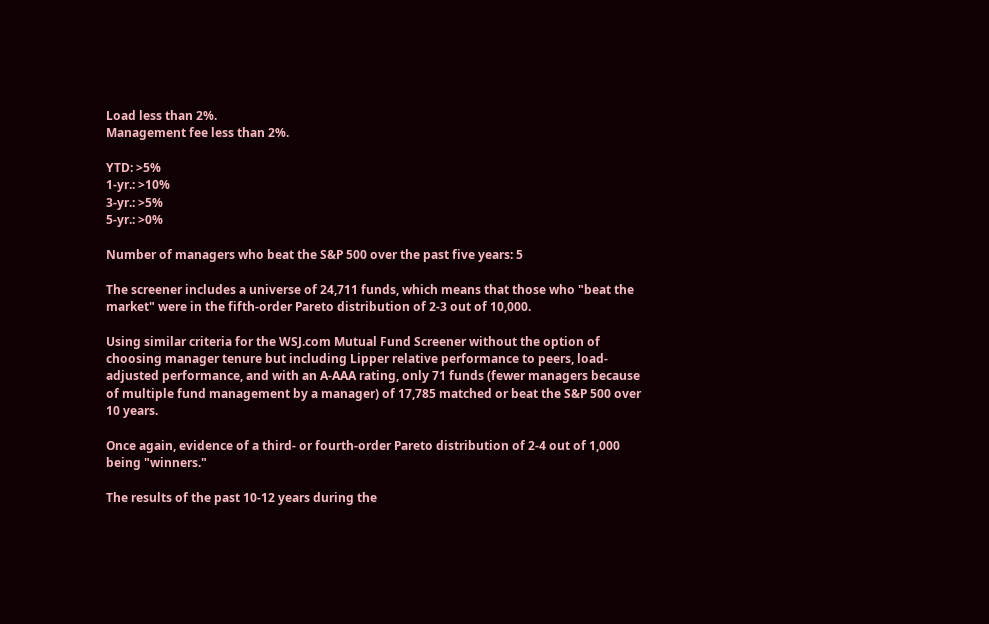Load less than 2%.
Management fee less than 2%.

YTD: >5%
1-yr.: >10%
3-yr.: >5%
5-yr.: >0%

Number of managers who beat the S&P 500 over the past five years: 5

The screener includes a universe of 24,711 funds, which means that those who "beat the market" were in the fifth-order Pareto distribution of 2-3 out of 10,000.

Using similar criteria for the WSJ.com Mutual Fund Screener without the option of choosing manager tenure but including Lipper relative performance to peers, load-adjusted performance, and with an A-AAA rating, only 71 funds (fewer managers because of multiple fund management by a manager) of 17,785 matched or beat the S&P 500 over 10 years.

Once again, evidence of a third- or fourth-order Pareto distribution of 2-4 out of 1,000 being "winners."

The results of the past 10-12 years during the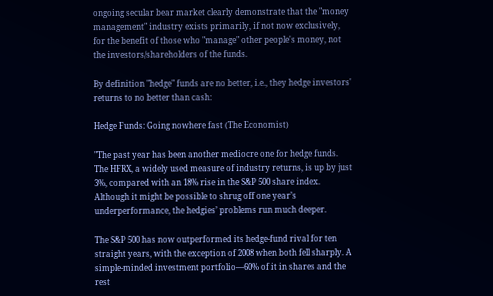ongoing secular bear market clearly demonstrate that the "money management" industry exists primarily, if not now exclusively, for the benefit of those who "manage" other people's money, not the investors/shareholders of the funds.

By definition "hedge" funds are no better, i.e., they hedge investors' returns to no better than cash:

Hedge Funds: Going nowhere fast (The Economist)

"The past year has been another mediocre one for hedge funds. The HFRX, a widely used measure of industry returns, is up by just 3%, compared with an 18% rise in the S&P 500 share index. Although it might be possible to shrug off one year’s underperformance, the hedgies’ problems run much deeper.

The S&P 500 has now outperformed its hedge-fund rival for ten straight years, with the exception of 2008 when both fell sharply. A simple-minded investment portfolio—60% of it in shares and the rest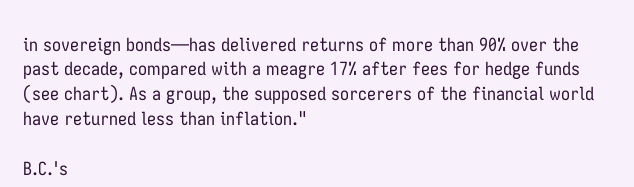in sovereign bonds—has delivered returns of more than 90% over the past decade, compared with a meagre 17% after fees for hedge funds (see chart). As a group, the supposed sorcerers of the financial world have returned less than inflation."

B.C.'s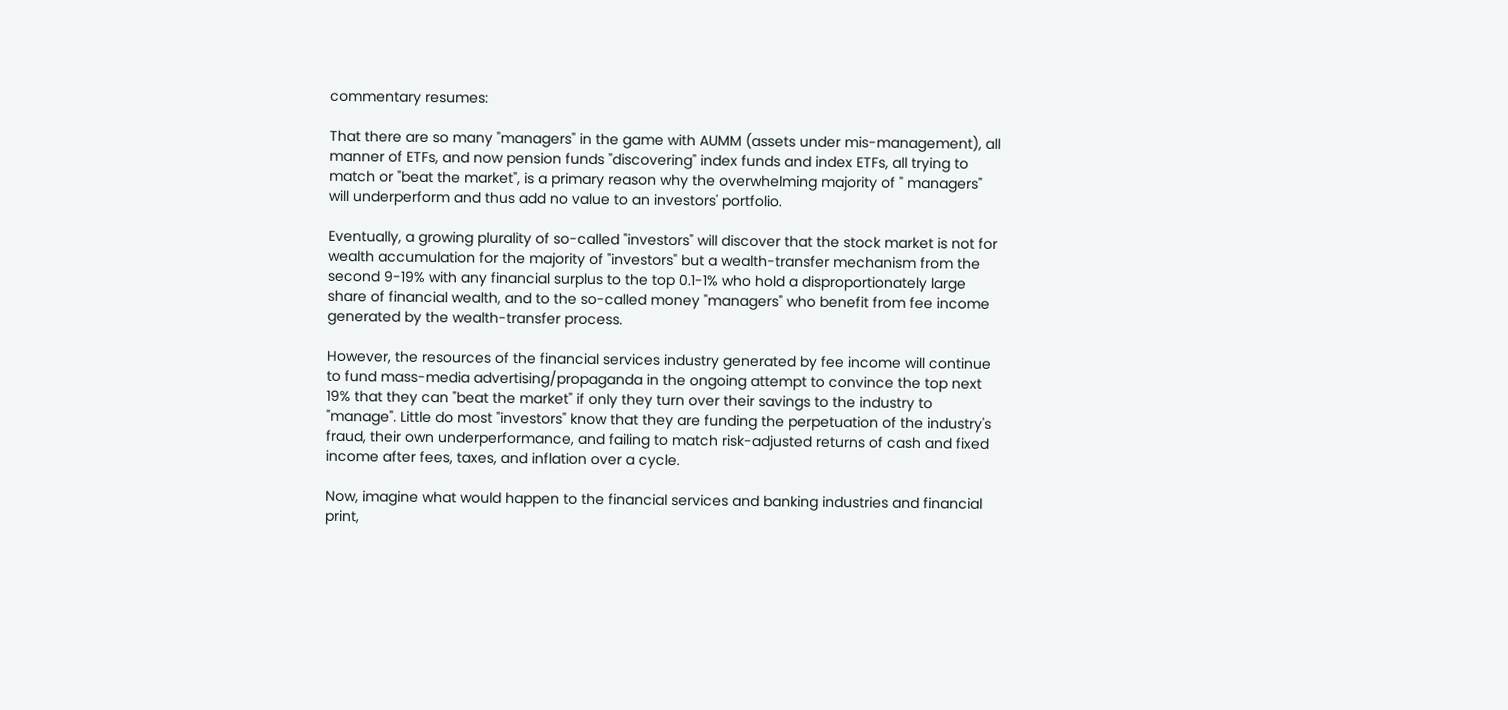commentary resumes:

That there are so many "managers" in the game with AUMM (assets under mis-management), all manner of ETFs, and now pension funds "discovering" index funds and index ETFs, all trying to match or "beat the market", is a primary reason why the overwhelming majority of " managers" will underperform and thus add no value to an investors' portfolio.

Eventually, a growing plurality of so-called "investors" will discover that the stock market is not for wealth accumulation for the majority of "investors" but a wealth-transfer mechanism from the second 9-19% with any financial surplus to the top 0.1-1% who hold a disproportionately large share of financial wealth, and to the so-called money "managers" who benefit from fee income generated by the wealth-transfer process.

However, the resources of the financial services industry generated by fee income will continue to fund mass-media advertising/propaganda in the ongoing attempt to convince the top next 19% that they can "beat the market" if only they turn over their savings to the industry to "manage". Little do most "investors" know that they are funding the perpetuation of the industry's fraud, their own underperformance, and failing to match risk-adjusted returns of cash and fixed income after fees, taxes, and inflation over a cycle.

Now, imagine what would happen to the financial services and banking industries and financial print,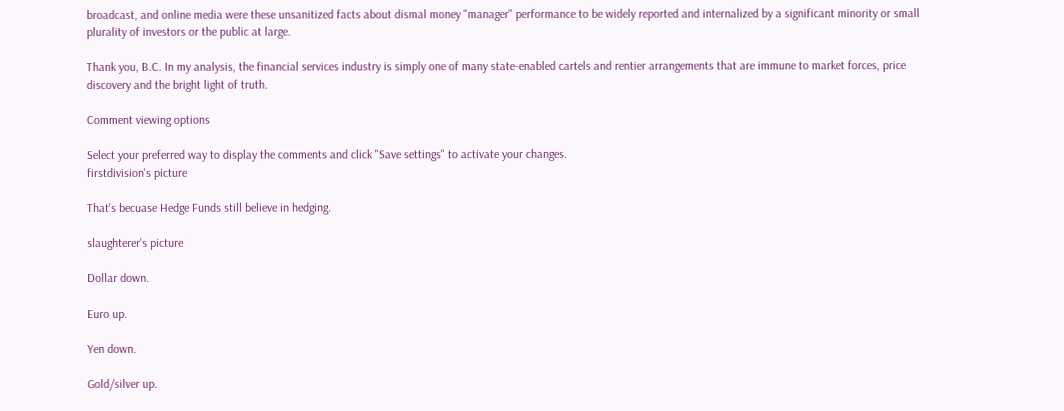broadcast, and online media were these unsanitized facts about dismal money "manager" performance to be widely reported and internalized by a significant minority or small plurality of investors or the public at large.

Thank you, B.C. In my analysis, the financial services industry is simply one of many state-enabled cartels and rentier arrangements that are immune to market forces, price discovery and the bright light of truth.

Comment viewing options

Select your preferred way to display the comments and click "Save settings" to activate your changes.
firstdivision's picture

That's becuase Hedge Funds still believe in hedging.

slaughterer's picture

Dollar down.

Euro up.

Yen down.

Gold/silver up.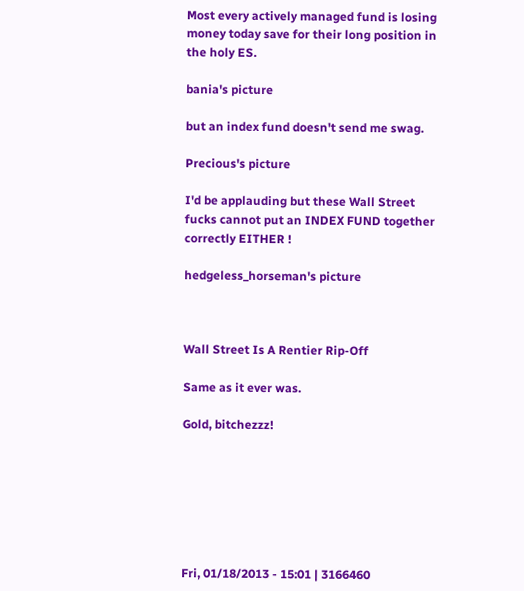Most every actively managed fund is losing money today save for their long position in the holy ES.

bania's picture

but an index fund doesn't send me swag.

Precious's picture

I'd be applauding but these Wall Street fucks cannot put an INDEX FUND together correctly EITHER !

hedgeless_horseman's picture



Wall Street Is A Rentier Rip-Off

Same as it ever was.

Gold, bitchezzz!







Fri, 01/18/2013 - 15:01 | 3166460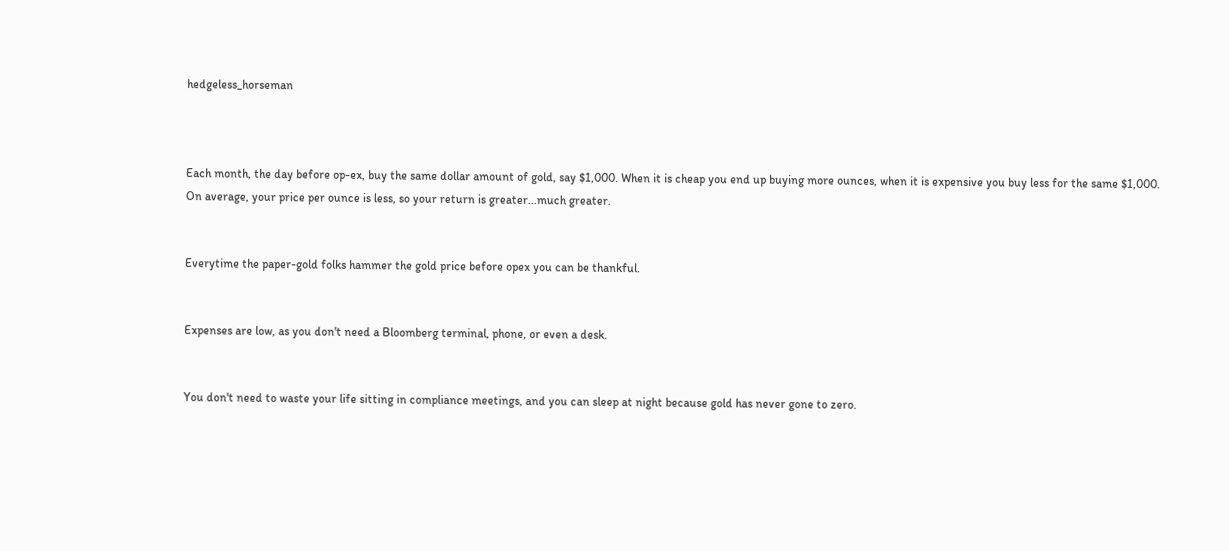hedgeless_horseman



Each month, the day before op-ex, buy the same dollar amount of gold, say $1,000. When it is cheap you end up buying more ounces, when it is expensive you buy less for the same $1,000. On average, your price per ounce is less, so your return is greater...much greater.


Everytime the paper-gold folks hammer the gold price before opex you can be thankful.


Expenses are low, as you don't need a Bloomberg terminal, phone, or even a desk.


You don't need to waste your life sitting in compliance meetings, and you can sleep at night because gold has never gone to zero.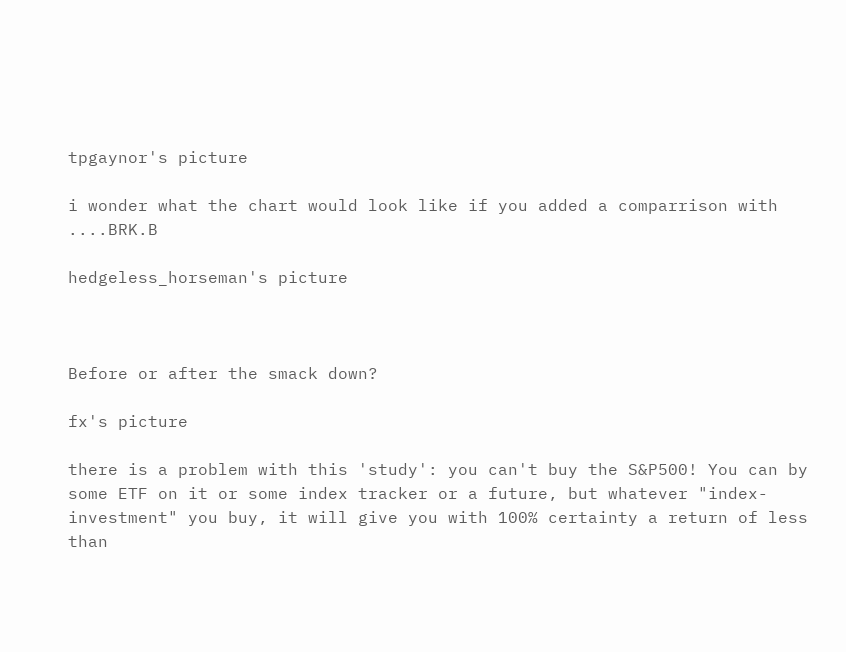tpgaynor's picture

i wonder what the chart would look like if you added a comparrison with ....BRK.B

hedgeless_horseman's picture



Before or after the smack down?

fx's picture

there is a problem with this 'study': you can't buy the S&P500! You can by some ETF on it or some index tracker or a future, but whatever "index-investment" you buy, it will give you with 100% certainty a return of less than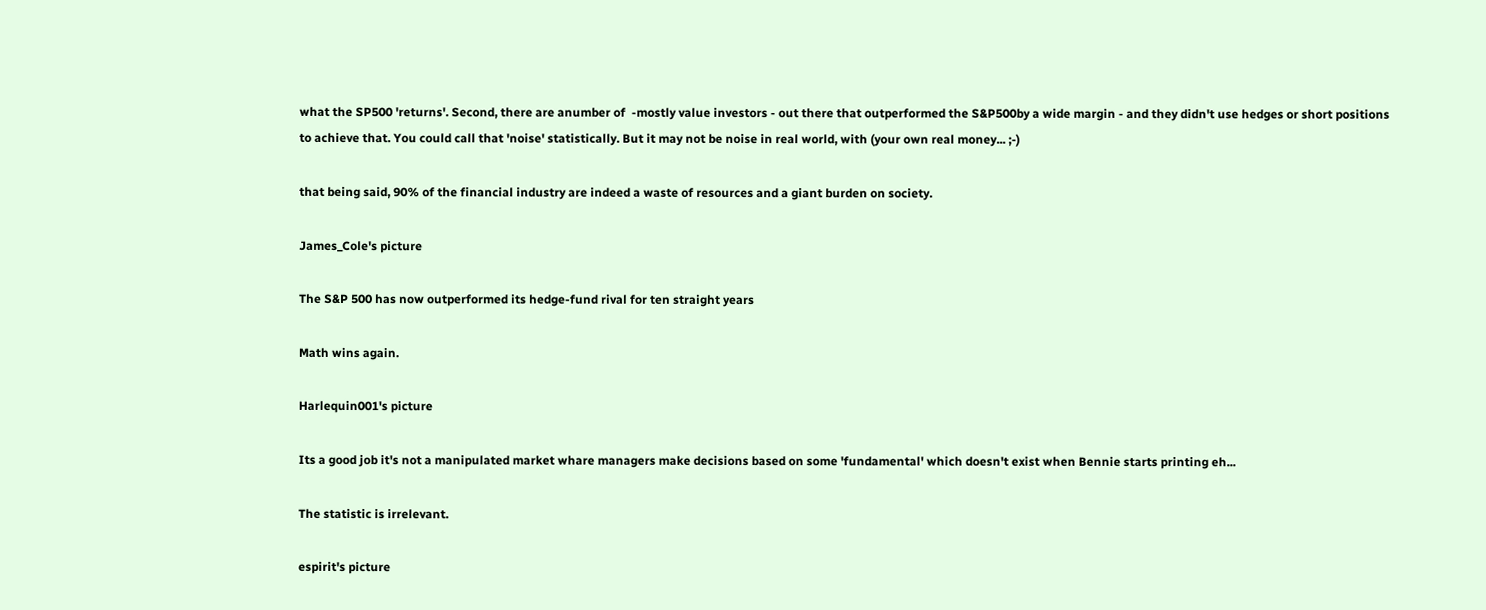what the SP500 'returns'. Second, there are anumber of  -mostly value investors - out there that outperformed the S&P500by a wide margin - and they didn't use hedges or short positions to achieve that. You could call that 'noise' statistically. But it may not be noise in real world, with (your own real money... ;-)

that being said, 90% of the financial industry are indeed a waste of resources and a giant burden on society.

James_Cole's picture

The S&P 500 has now outperformed its hedge-fund rival for ten straight years

Math wins again.

Harlequin001's picture

Its a good job it's not a manipulated market whare managers make decisions based on some 'fundamental' which doesn't exist when Bennie starts printing eh...

The statistic is irrelevant.

espirit's picture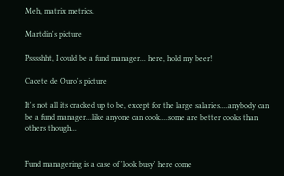Meh, matrix metrics.

Martdin's picture

Psssshht, I could be a fund manager... here, hold my beer!

Cacete de Ouro's picture

It's not all its cracked up to be, except for the large salaries....anybody can be a fund manager...like anyone can cook....some are better cooks than others though...


Fund managering is a case of 'look busy' here come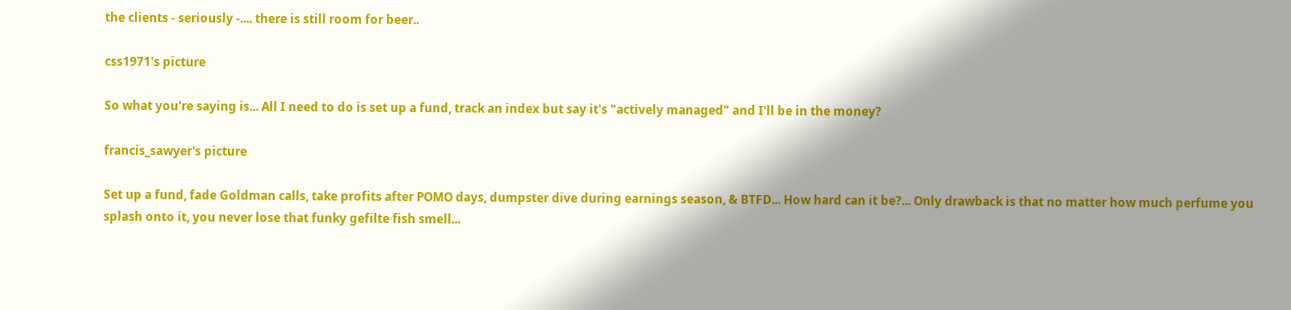the clients - seriously -.... there is still room for beer..

css1971's picture

So what you're saying is... All I need to do is set up a fund, track an index but say it's "actively managed" and I'll be in the money?

francis_sawyer's picture

Set up a fund, fade Goldman calls, take profits after POMO days, dumpster dive during earnings season, & BTFD... How hard can it be?... Only drawback is that no matter how much perfume you splash onto it, you never lose that funky gefilte fish smell...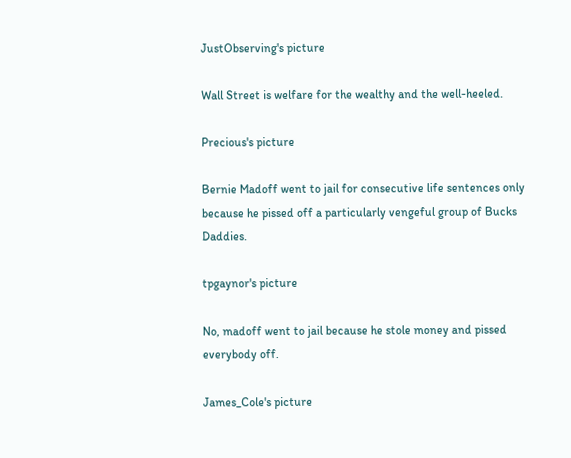JustObserving's picture

Wall Street is welfare for the wealthy and the well-heeled.

Precious's picture

Bernie Madoff went to jail for consecutive life sentences only because he pissed off a particularly vengeful group of Bucks Daddies.

tpgaynor's picture

No, madoff went to jail because he stole money and pissed everybody off.

James_Cole's picture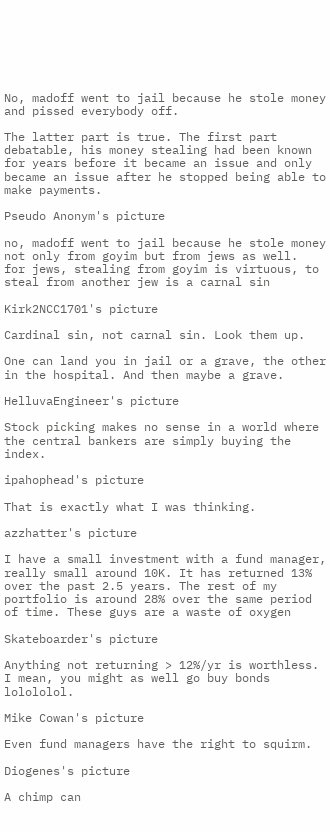No, madoff went to jail because he stole money and pissed everybody off.

The latter part is true. The first part debatable, his money stealing had been known for years before it became an issue and only became an issue after he stopped being able to make payments.

Pseudo Anonym's picture

no, madoff went to jail because he stole money not only from goyim but from jews as well.  for jews, stealing from goyim is virtuous, to steal from another jew is a carnal sin

Kirk2NCC1701's picture

Cardinal sin, not carnal sin. Look them up.

One can land you in jail or a grave, the other in the hospital. And then maybe a grave.

HelluvaEngineer's picture

Stock picking makes no sense in a world where the central bankers are simply buying the index.

ipahophead's picture

That is exactly what I was thinking.

azzhatter's picture

I have a small investment with a fund manager, really small around 10K. It has returned 13% over the past 2.5 years. The rest of my portfolio is around 28% over the same period of time. These guys are a waste of oxygen

Skateboarder's picture

Anything not returning > 12%/yr is worthless. I mean, you might as well go buy bonds lolololol.

Mike Cowan's picture

Even fund managers have the right to squirm.

Diogenes's picture

A chimp can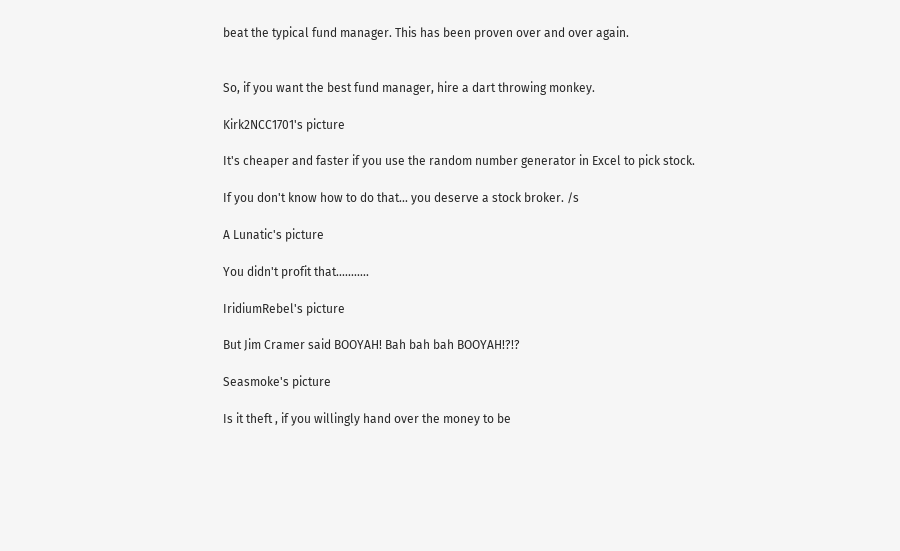beat the typical fund manager. This has been proven over and over again.


So, if you want the best fund manager, hire a dart throwing monkey.

Kirk2NCC1701's picture

It's cheaper and faster if you use the random number generator in Excel to pick stock.

If you don't know how to do that... you deserve a stock broker. /s

A Lunatic's picture

You didn't profit that...........

IridiumRebel's picture

But Jim Cramer said BOOYAH! Bah bah bah BOOYAH!?!?

Seasmoke's picture

Is it theft , if you willingly hand over the money to be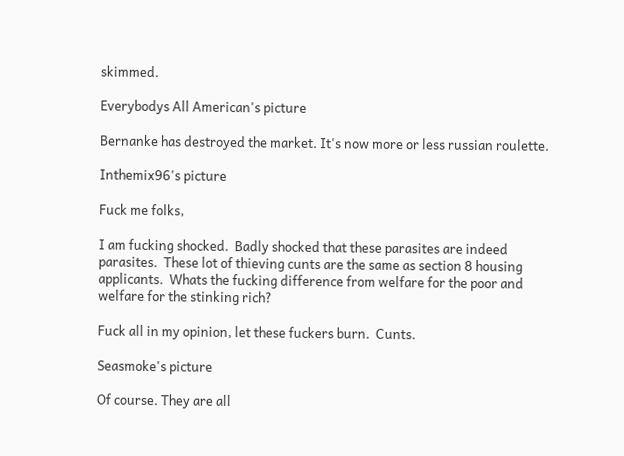skimmed.

Everybodys All American's picture

Bernanke has destroyed the market. It's now more or less russian roulette.

Inthemix96's picture

Fuck me folks,

I am fucking shocked.  Badly shocked that these parasites are indeed parasites.  These lot of thieving cunts are the same as section 8 housing applicants.  Whats the fucking difference from welfare for the poor and welfare for the stinking rich?

Fuck all in my opinion, let these fuckers burn.  Cunts.

Seasmoke's picture

Of course. They are all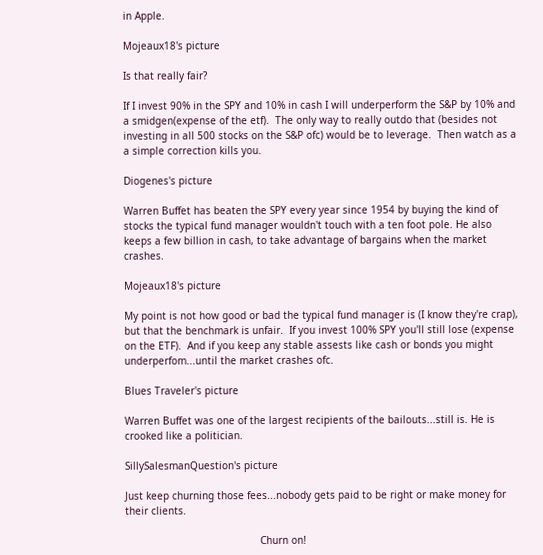in Apple.

Mojeaux18's picture

Is that really fair?

If I invest 90% in the SPY and 10% in cash I will underperform the S&P by 10% and a smidgen(expense of the etf).  The only way to really outdo that (besides not investing in all 500 stocks on the S&P ofc) would be to leverage.  Then watch as a a simple correction kills you.

Diogenes's picture

Warren Buffet has beaten the SPY every year since 1954 by buying the kind of stocks the typical fund manager wouldn't touch with a ten foot pole. He also keeps a few billion in cash, to take advantage of bargains when the market crashes.

Mojeaux18's picture

My point is not how good or bad the typical fund manager is (I know they're crap), but that the benchmark is unfair.  If you invest 100% SPY you'll still lose (expense on the ETF).  And if you keep any stable assests like cash or bonds you might underperfom...until the market crashes ofc.

Blues Traveler's picture

Warren Buffet was one of the largest recipients of the bailouts...still is. He is crooked like a politician.

SillySalesmanQuestion's picture

Just keep churning those fees...nobody gets paid to be right or make money for their clients.

                                             Churn on!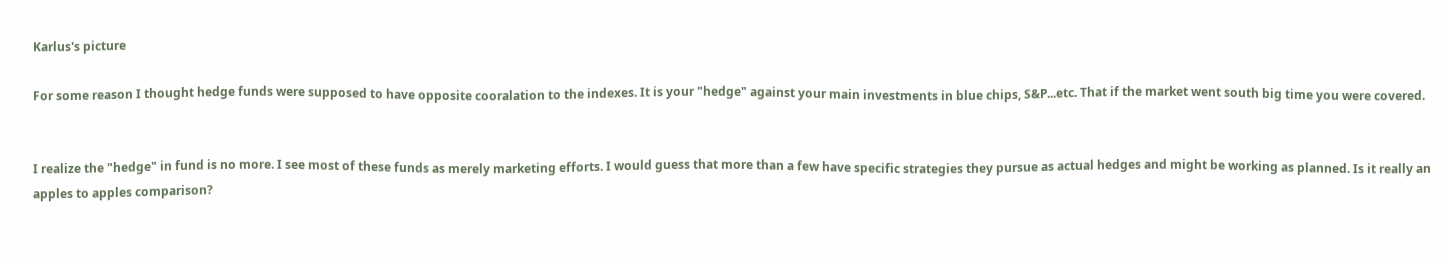Karlus's picture

For some reason I thought hedge funds were supposed to have opposite cooralation to the indexes. It is your "hedge" against your main investments in blue chips, S&P...etc. That if the market went south big time you were covered.


I realize the "hedge" in fund is no more. I see most of these funds as merely marketing efforts. I would guess that more than a few have specific strategies they pursue as actual hedges and might be working as planned. Is it really an apples to apples comparison?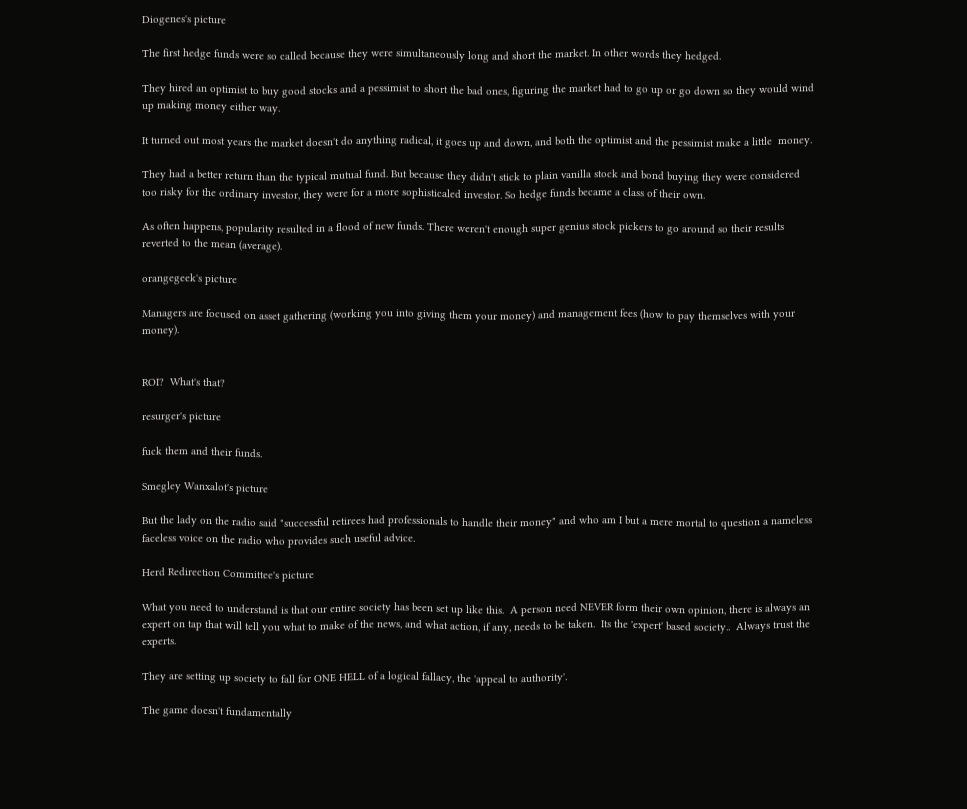Diogenes's picture

The first hedge funds were so called because they were simultaneously long and short the market. In other words they hedged.

They hired an optimist to buy good stocks and a pessimist to short the bad ones, figuring the market had to go up or go down so they would wind up making money either way.

It turned out most years the market doesn't do anything radical, it goes up and down, and both the optimist and the pessimist make a little  money.

They had a better return than the typical mutual fund. But because they didn't stick to plain vanilla stock and bond buying they were considered too risky for the ordinary investor, they were for a more sophisticaled investor. So hedge funds became a class of their own.

As often happens, popularity resulted in a flood of new funds. There weren't enough super genius stock pickers to go around so their results reverted to the mean (average).

orangegeek's picture

Managers are focused on asset gathering (working you into giving them your money) and management fees (how to pay themselves with your money).


ROI?  What's that?

resurger's picture

fuck them and their funds.

Smegley Wanxalot's picture

But the lady on the radio said "successful retirees had professionals to handle their money" and who am I but a mere mortal to question a nameless faceless voice on the radio who provides such useful advice.

Herd Redirection Committee's picture

What you need to understand is that our entire society has been set up like this.  A person need NEVER form their own opinion, there is always an expert on tap that will tell you what to make of the news, and what action, if any, needs to be taken.  Its the 'expert' based society..  Always trust the experts.

They are setting up society to fall for ONE HELL of a logical fallacy, the 'appeal to authority'.

The game doesn't fundamentally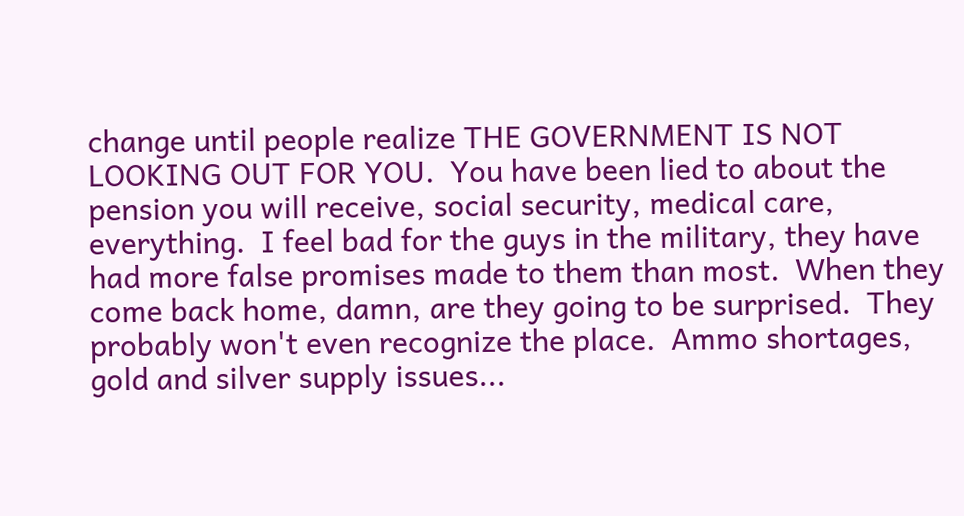change until people realize THE GOVERNMENT IS NOT LOOKING OUT FOR YOU.  You have been lied to about the pension you will receive, social security, medical care, everything.  I feel bad for the guys in the military, they have had more false promises made to them than most.  When they come back home, damn, are they going to be surprised.  They probably won't even recognize the place.  Ammo shortages, gold and silver supply issues...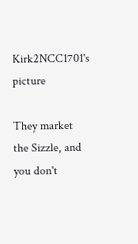Kirk2NCC1701's picture

They market the Sizzle, and you don't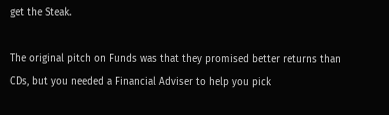get the Steak.

The original pitch on Funds was that they promised better returns than CDs, but you needed a Financial Adviser to help you pick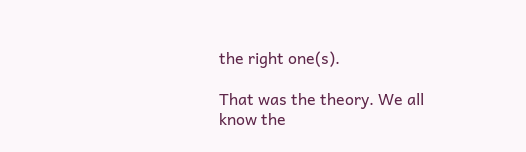the right one(s).

That was the theory. We all know the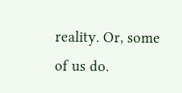reality. Or, some of us do.